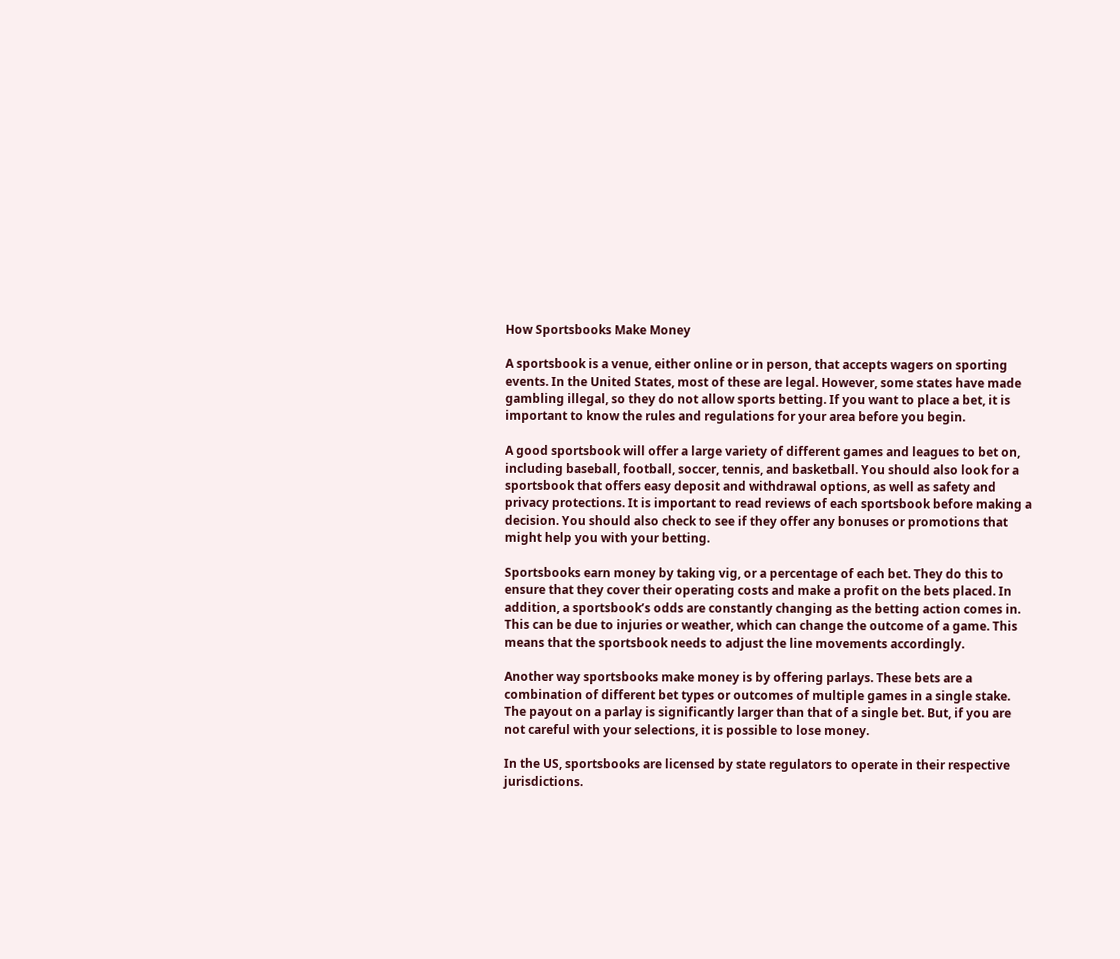How Sportsbooks Make Money

A sportsbook is a venue, either online or in person, that accepts wagers on sporting events. In the United States, most of these are legal. However, some states have made gambling illegal, so they do not allow sports betting. If you want to place a bet, it is important to know the rules and regulations for your area before you begin.

A good sportsbook will offer a large variety of different games and leagues to bet on, including baseball, football, soccer, tennis, and basketball. You should also look for a sportsbook that offers easy deposit and withdrawal options, as well as safety and privacy protections. It is important to read reviews of each sportsbook before making a decision. You should also check to see if they offer any bonuses or promotions that might help you with your betting.

Sportsbooks earn money by taking vig, or a percentage of each bet. They do this to ensure that they cover their operating costs and make a profit on the bets placed. In addition, a sportsbook’s odds are constantly changing as the betting action comes in. This can be due to injuries or weather, which can change the outcome of a game. This means that the sportsbook needs to adjust the line movements accordingly.

Another way sportsbooks make money is by offering parlays. These bets are a combination of different bet types or outcomes of multiple games in a single stake. The payout on a parlay is significantly larger than that of a single bet. But, if you are not careful with your selections, it is possible to lose money.

In the US, sportsbooks are licensed by state regulators to operate in their respective jurisdictions.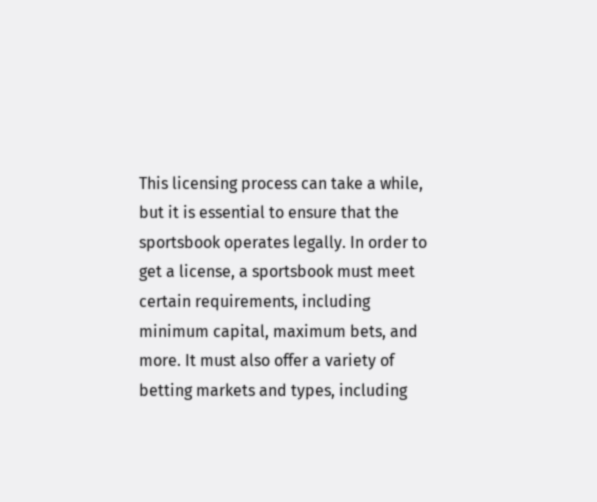This licensing process can take a while, but it is essential to ensure that the sportsbook operates legally. In order to get a license, a sportsbook must meet certain requirements, including minimum capital, maximum bets, and more. It must also offer a variety of betting markets and types, including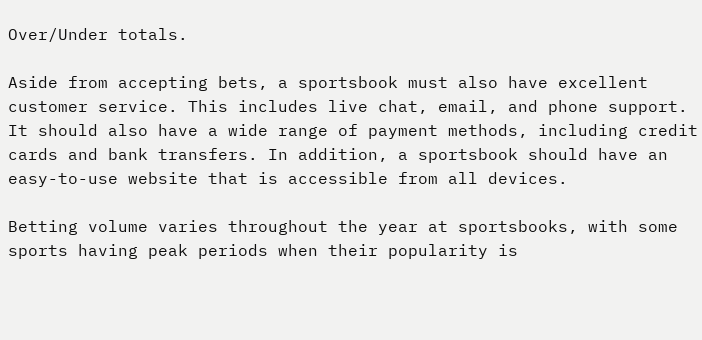Over/Under totals.

Aside from accepting bets, a sportsbook must also have excellent customer service. This includes live chat, email, and phone support. It should also have a wide range of payment methods, including credit cards and bank transfers. In addition, a sportsbook should have an easy-to-use website that is accessible from all devices.

Betting volume varies throughout the year at sportsbooks, with some sports having peak periods when their popularity is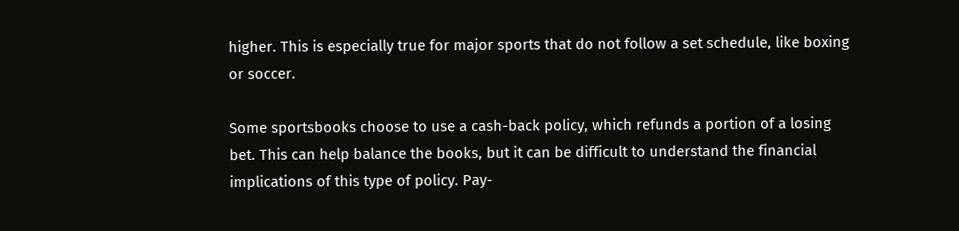higher. This is especially true for major sports that do not follow a set schedule, like boxing or soccer.

Some sportsbooks choose to use a cash-back policy, which refunds a portion of a losing bet. This can help balance the books, but it can be difficult to understand the financial implications of this type of policy. Pay-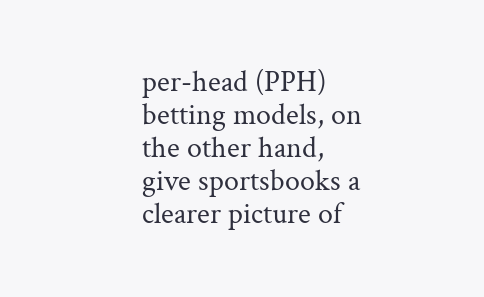per-head (PPH) betting models, on the other hand, give sportsbooks a clearer picture of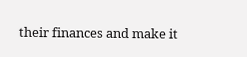their finances and make it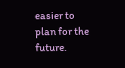easier to plan for the future.